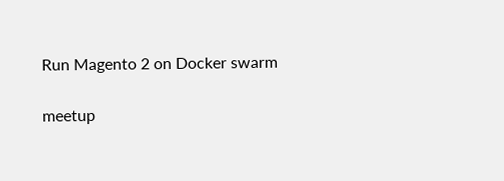Run Magento 2 on Docker swarm

meetup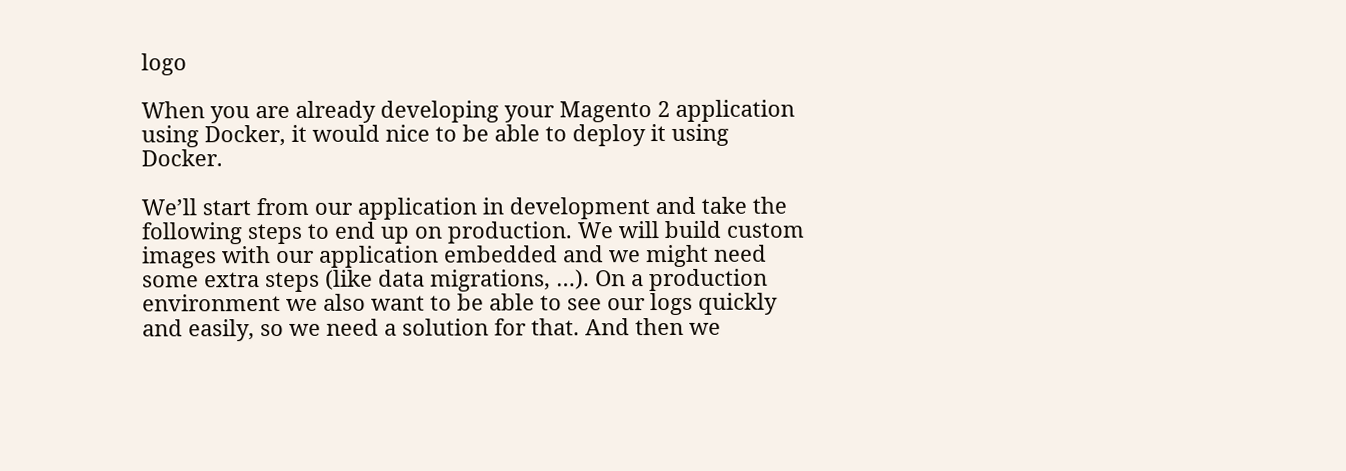logo

When you are already developing your Magento 2 application using Docker, it would nice to be able to deploy it using Docker.

We’ll start from our application in development and take the following steps to end up on production. We will build custom images with our application embedded and we might need some extra steps (like data migrations, …). On a production environment we also want to be able to see our logs quickly and easily, so we need a solution for that. And then we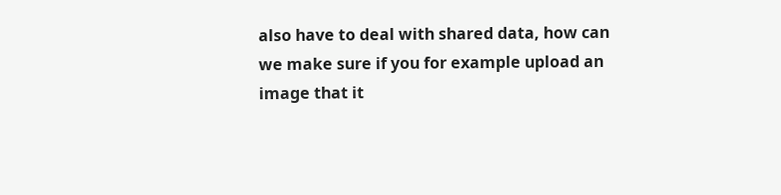also have to deal with shared data, how can we make sure if you for example upload an image that it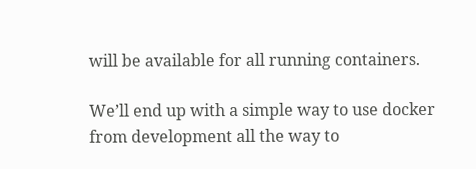will be available for all running containers.

We’ll end up with a simple way to use docker from development all the way to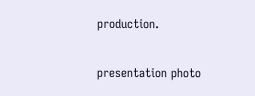production.

presentation photo